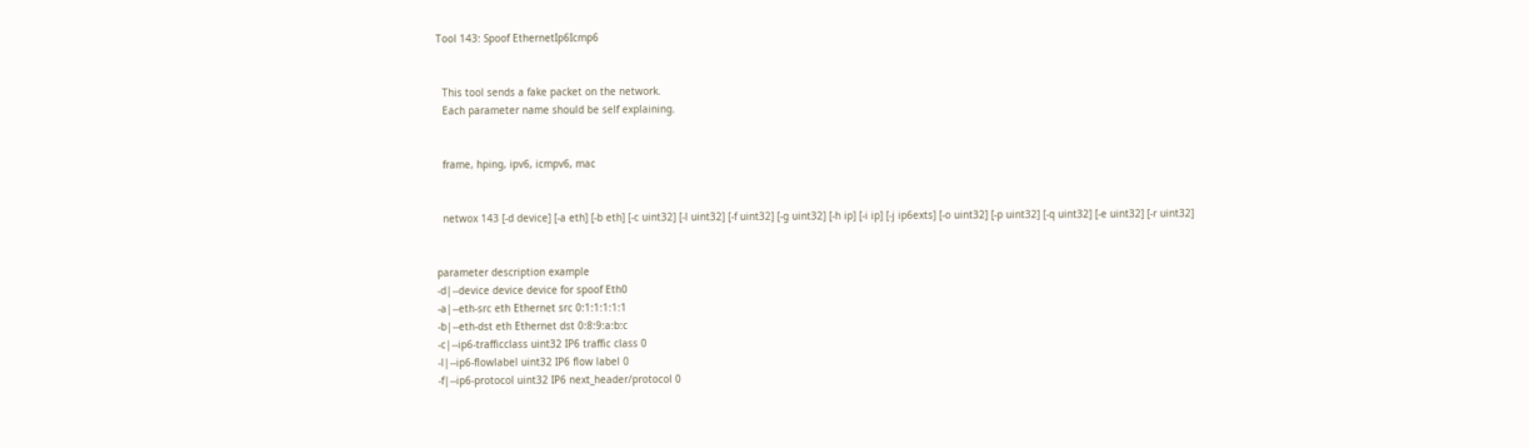Tool 143: Spoof EthernetIp6Icmp6


  This tool sends a fake packet on the network.
  Each parameter name should be self explaining.


  frame, hping, ipv6, icmpv6, mac


  netwox 143 [-d device] [-a eth] [-b eth] [-c uint32] [-l uint32] [-f uint32] [-g uint32] [-h ip] [-i ip] [-j ip6exts] [-o uint32] [-p uint32] [-q uint32] [-e uint32] [-r uint32]


parameter description example
-d|--device device device for spoof Eth0
-a|--eth-src eth Ethernet src 0:1:1:1:1:1
-b|--eth-dst eth Ethernet dst 0:8:9:a:b:c
-c|--ip6-trafficclass uint32 IP6 traffic class 0
-l|--ip6-flowlabel uint32 IP6 flow label 0
-f|--ip6-protocol uint32 IP6 next_header/protocol 0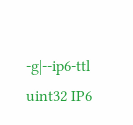-g|--ip6-ttl uint32 IP6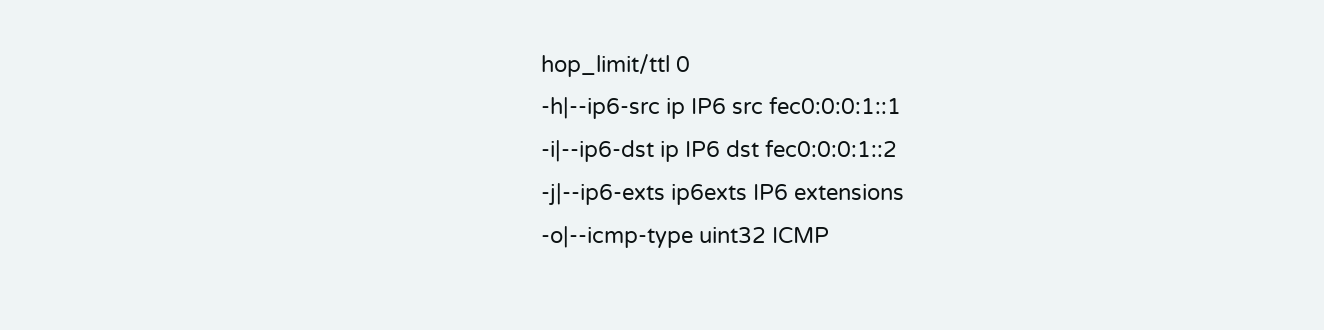hop_limit/ttl 0
-h|--ip6-src ip IP6 src fec0:0:0:1::1
-i|--ip6-dst ip IP6 dst fec0:0:0:1::2
-j|--ip6-exts ip6exts IP6 extensions
-o|--icmp-type uint32 ICMP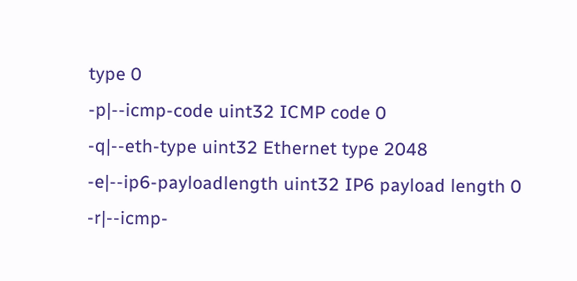type 0
-p|--icmp-code uint32 ICMP code 0
-q|--eth-type uint32 Ethernet type 2048
-e|--ip6-payloadlength uint32 IP6 payload length 0
-r|--icmp-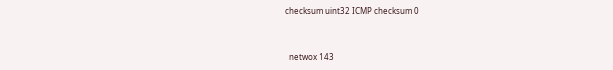checksum uint32 ICMP checksum 0


  netwox 143